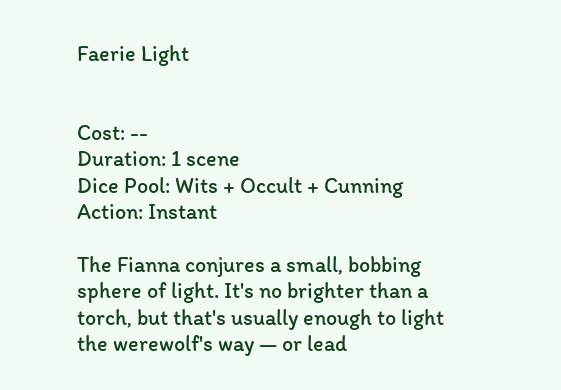Faerie Light


Cost: --
Duration: 1 scene
Dice Pool: Wits + Occult + Cunning
Action: Instant

The Fianna conjures a small, bobbing sphere of light. It's no brighter than a torch, but that's usually enough to light the werewolf's way — or lead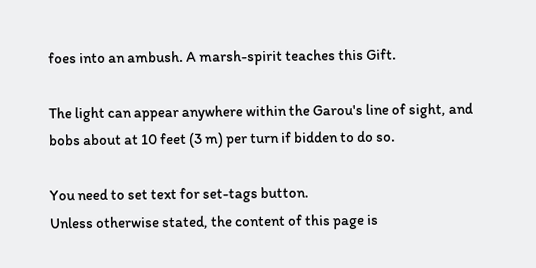foes into an ambush. A marsh-spirit teaches this Gift.

The light can appear anywhere within the Garou's line of sight, and bobs about at 10 feet (3 m) per turn if bidden to do so.

You need to set text for set-tags button.
Unless otherwise stated, the content of this page is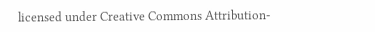licensed under Creative Commons Attribution-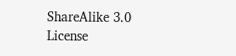ShareAlike 3.0 License